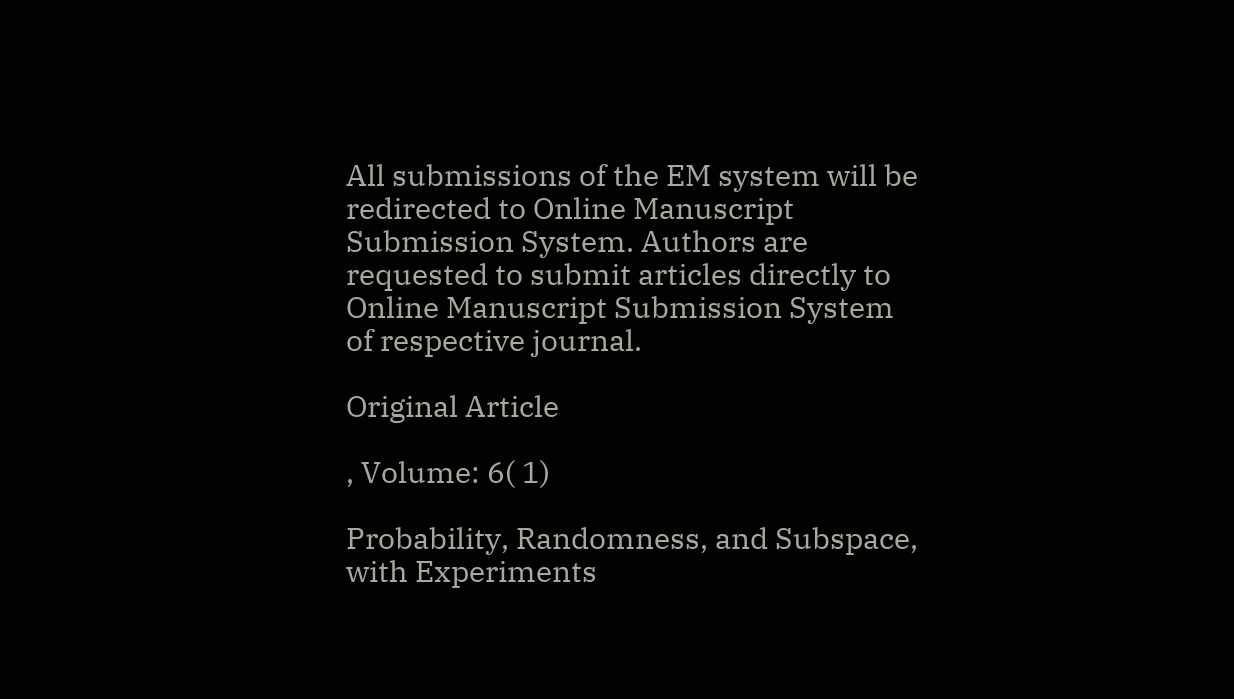All submissions of the EM system will be redirected to Online Manuscript Submission System. Authors are requested to submit articles directly to Online Manuscript Submission System of respective journal.

Original Article

, Volume: 6( 1)

Probability, Randomness, and Subspace, with Experiments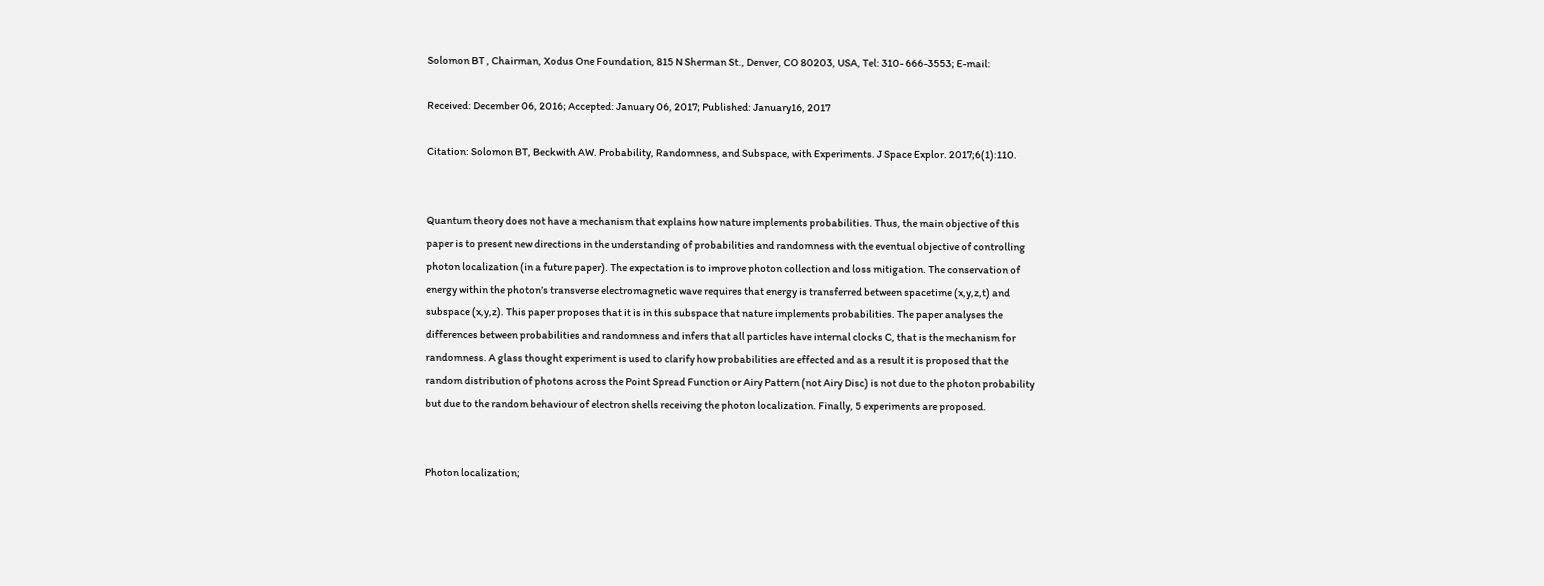Solomon BT , Chairman, Xodus One Foundation, 815 N Sherman St., Denver, CO 80203, USA, Tel: 310- 666-3553; E-mail:

Received: December 06, 2016; Accepted: January 06, 2017; Published: January16, 2017

Citation: Solomon BT, Beckwith AW. Probability, Randomness, and Subspace, with Experiments. J Space Explor. 2017;6(1):110.


Quantum theory does not have a mechanism that explains how nature implements probabilities. Thus, the main objective of this paper is to present new directions in the understanding of probabilities and randomness with the eventual objective of controlling photon localization (in a future paper). The expectation is to improve photon collection and loss mitigation. The conservation of energy within the photon’s transverse electromagnetic wave requires that energy is transferred between spacetime (x,y,z,t) and subspace (x,y,z). This paper proposes that it is in this subspace that nature implements probabilities. The paper analyses the differences between probabilities and randomness and infers that all particles have internal clocks C, that is the mechanism for randomness. A glass thought experiment is used to clarify how probabilities are effected and as a result it is proposed that the random distribution of photons across the Point Spread Function or Airy Pattern (not Airy Disc) is not due to the photon probability but due to the random behaviour of electron shells receiving the photon localization. Finally, 5 experiments are proposed.


Photon localization;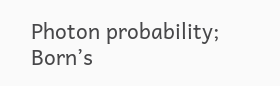Photon probability; Born’s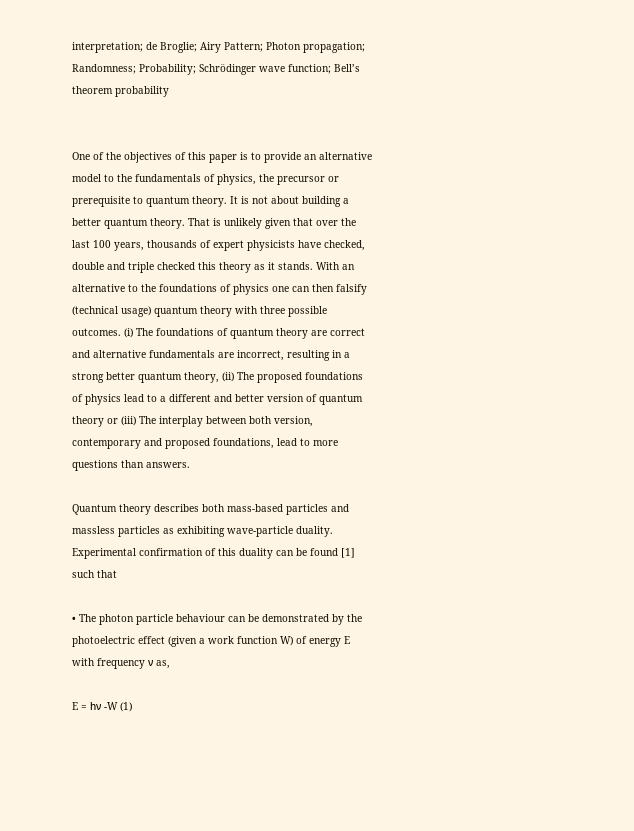interpretation; de Broglie; Airy Pattern; Photon propagation; Randomness; Probability; Schrödinger wave function; Bell’s theorem probability


One of the objectives of this paper is to provide an alternative model to the fundamentals of physics, the precursor or prerequisite to quantum theory. It is not about building a better quantum theory. That is unlikely given that over the last 100 years, thousands of expert physicists have checked, double and triple checked this theory as it stands. With an alternative to the foundations of physics one can then falsify (technical usage) quantum theory with three possible outcomes. (i) The foundations of quantum theory are correct and alternative fundamentals are incorrect, resulting in a strong better quantum theory, (ii) The proposed foundations of physics lead to a different and better version of quantum theory or (iii) The interplay between both version, contemporary and proposed foundations, lead to more questions than answers.

Quantum theory describes both mass-based particles and massless particles as exhibiting wave-particle duality. Experimental confirmation of this duality can be found [1] such that

• The photon particle behaviour can be demonstrated by the photoelectric effect (given a work function W) of energy E with frequency ν as,

E = hν -W (1)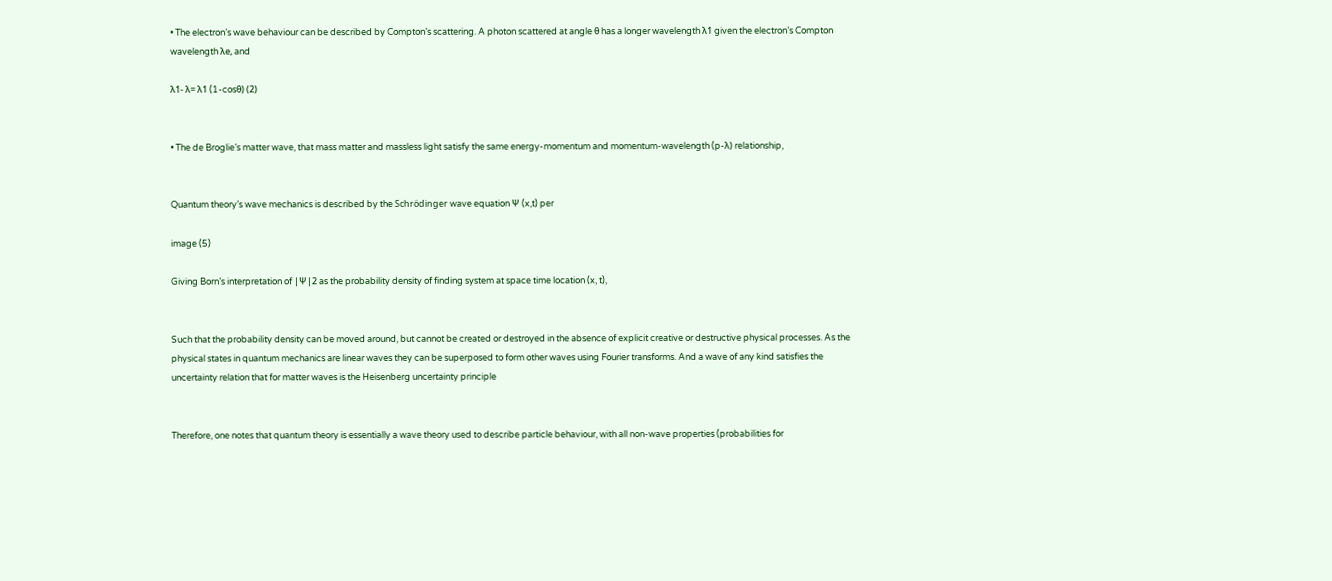• The electron’s wave behaviour can be described by Compton’s scattering. A photon scattered at angle θ has a longer wavelength λ1 given the electron’s Compton wavelength λe, and

λ1- λ= λ1 (1-cosθ) (2)


• The de Broglie’s matter wave, that mass matter and massless light satisfy the same energy-momentum and momentum-wavelength (p-λ) relationship,


Quantum theory’s wave mechanics is described by the Schrödinger wave equation Ψ (x,t) per

image (5)

Giving Born’s interpretation of |Ψ|2 as the probability density of finding system at space time location (x, t),


Such that the probability density can be moved around, but cannot be created or destroyed in the absence of explicit creative or destructive physical processes. As the physical states in quantum mechanics are linear waves they can be superposed to form other waves using Fourier transforms. And a wave of any kind satisfies the uncertainty relation that for matter waves is the Heisenberg uncertainty principle


Therefore, one notes that quantum theory is essentially a wave theory used to describe particle behaviour, with all non-wave properties (probabilities for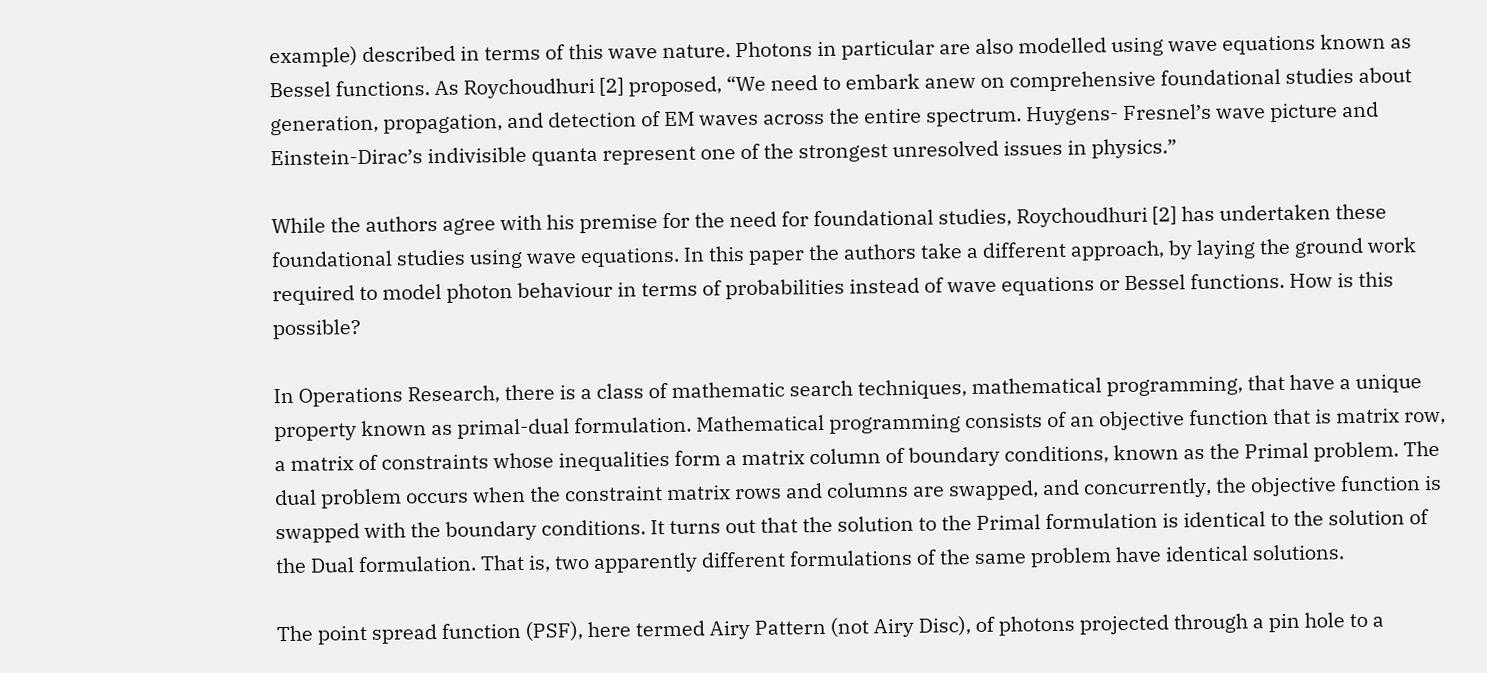example) described in terms of this wave nature. Photons in particular are also modelled using wave equations known as Bessel functions. As Roychoudhuri [2] proposed, “We need to embark anew on comprehensive foundational studies about generation, propagation, and detection of EM waves across the entire spectrum. Huygens- Fresnel’s wave picture and Einstein-Dirac’s indivisible quanta represent one of the strongest unresolved issues in physics.”

While the authors agree with his premise for the need for foundational studies, Roychoudhuri [2] has undertaken these foundational studies using wave equations. In this paper the authors take a different approach, by laying the ground work required to model photon behaviour in terms of probabilities instead of wave equations or Bessel functions. How is this possible?

In Operations Research, there is a class of mathematic search techniques, mathematical programming, that have a unique property known as primal-dual formulation. Mathematical programming consists of an objective function that is matrix row, a matrix of constraints whose inequalities form a matrix column of boundary conditions, known as the Primal problem. The dual problem occurs when the constraint matrix rows and columns are swapped, and concurrently, the objective function is swapped with the boundary conditions. It turns out that the solution to the Primal formulation is identical to the solution of the Dual formulation. That is, two apparently different formulations of the same problem have identical solutions.

The point spread function (PSF), here termed Airy Pattern (not Airy Disc), of photons projected through a pin hole to a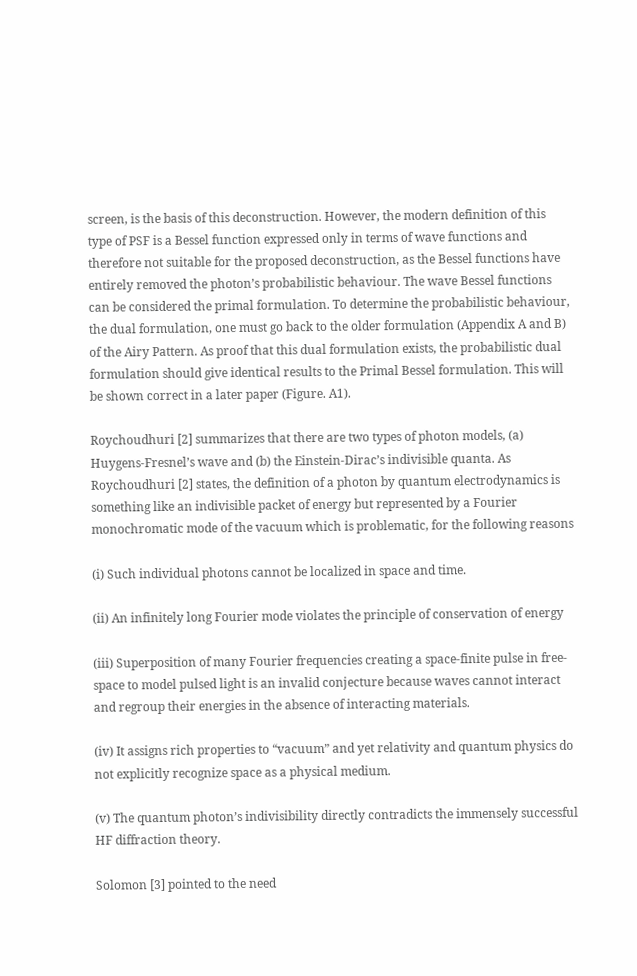screen, is the basis of this deconstruction. However, the modern definition of this type of PSF is a Bessel function expressed only in terms of wave functions and therefore not suitable for the proposed deconstruction, as the Bessel functions have entirely removed the photon’s probabilistic behaviour. The wave Bessel functions can be considered the primal formulation. To determine the probabilistic behaviour, the dual formulation, one must go back to the older formulation (Appendix A and B) of the Airy Pattern. As proof that this dual formulation exists, the probabilistic dual formulation should give identical results to the Primal Bessel formulation. This will be shown correct in a later paper (Figure. A1).

Roychoudhuri [2] summarizes that there are two types of photon models, (a) Huygens-Fresnel’s wave and (b) the Einstein-Dirac’s indivisible quanta. As Roychoudhuri [2] states, the definition of a photon by quantum electrodynamics is something like an indivisible packet of energy but represented by a Fourier monochromatic mode of the vacuum which is problematic, for the following reasons

(i) Such individual photons cannot be localized in space and time.

(ii) An infinitely long Fourier mode violates the principle of conservation of energy

(iii) Superposition of many Fourier frequencies creating a space-finite pulse in free-space to model pulsed light is an invalid conjecture because waves cannot interact and regroup their energies in the absence of interacting materials.

(iv) It assigns rich properties to “vacuum” and yet relativity and quantum physics do not explicitly recognize space as a physical medium.

(v) The quantum photon’s indivisibility directly contradicts the immensely successful HF diffraction theory.

Solomon [3] pointed to the need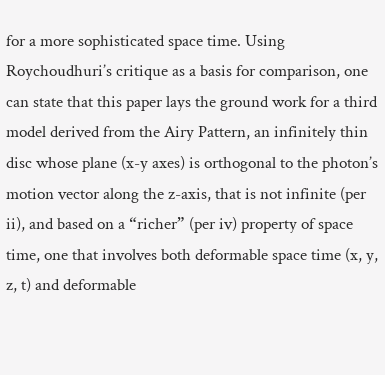for a more sophisticated space time. Using Roychoudhuri’s critique as a basis for comparison, one can state that this paper lays the ground work for a third model derived from the Airy Pattern, an infinitely thin disc whose plane (x-y axes) is orthogonal to the photon’s motion vector along the z-axis, that is not infinite (per ii), and based on a “richer” (per iv) property of space time, one that involves both deformable space time (x, y, z, t) and deformable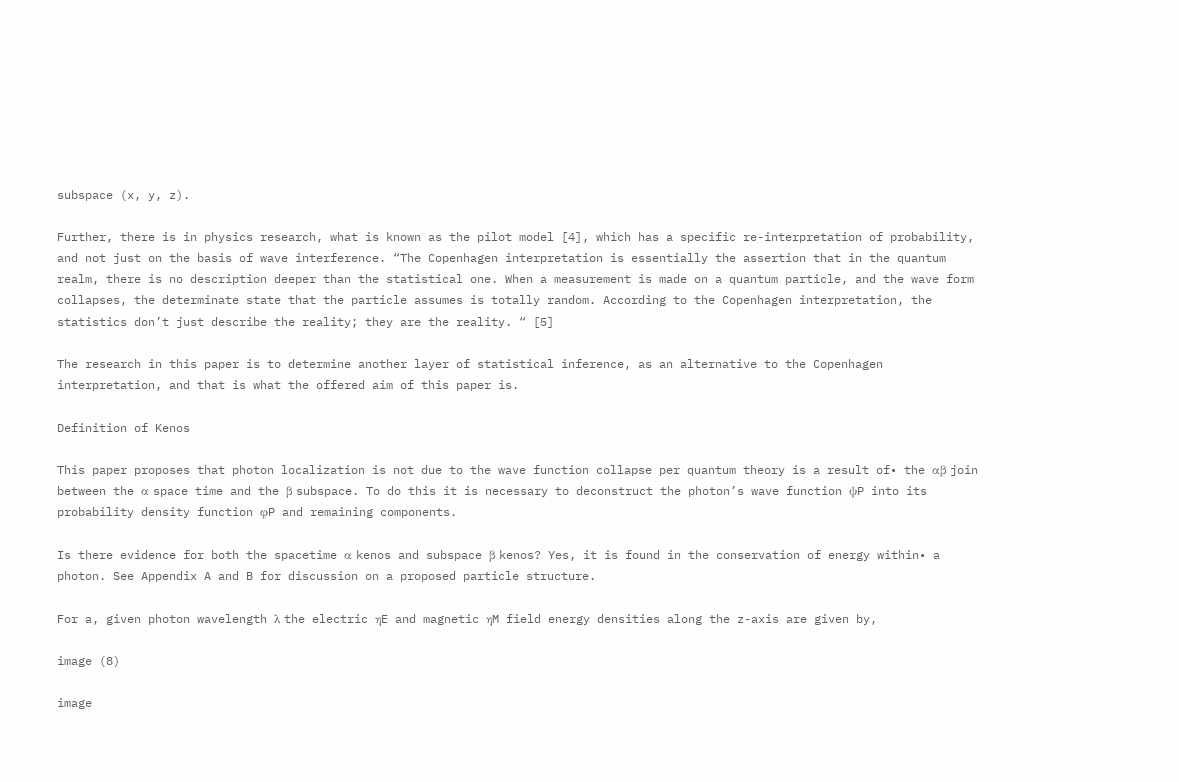subspace (x, y, z).

Further, there is in physics research, what is known as the pilot model [4], which has a specific re-interpretation of probability, and not just on the basis of wave interference. “The Copenhagen interpretation is essentially the assertion that in the quantum realm, there is no description deeper than the statistical one. When a measurement is made on a quantum particle, and the wave form collapses, the determinate state that the particle assumes is totally random. According to the Copenhagen interpretation, the statistics don’t just describe the reality; they are the reality. “ [5]

The research in this paper is to determine another layer of statistical inference, as an alternative to the Copenhagen interpretation, and that is what the offered aim of this paper is.

Definition of Kenos

This paper proposes that photon localization is not due to the wave function collapse per quantum theory is a result of• the αβ join between the α space time and the β subspace. To do this it is necessary to deconstruct the photon’s wave function ψP into its probability density function φP and remaining components.

Is there evidence for both the spacetime α kenos and subspace β kenos? Yes, it is found in the conservation of energy within• a photon. See Appendix A and B for discussion on a proposed particle structure.

For a, given photon wavelength λ the electric ηE and magnetic ηM field energy densities along the z-axis are given by,

image (8)

image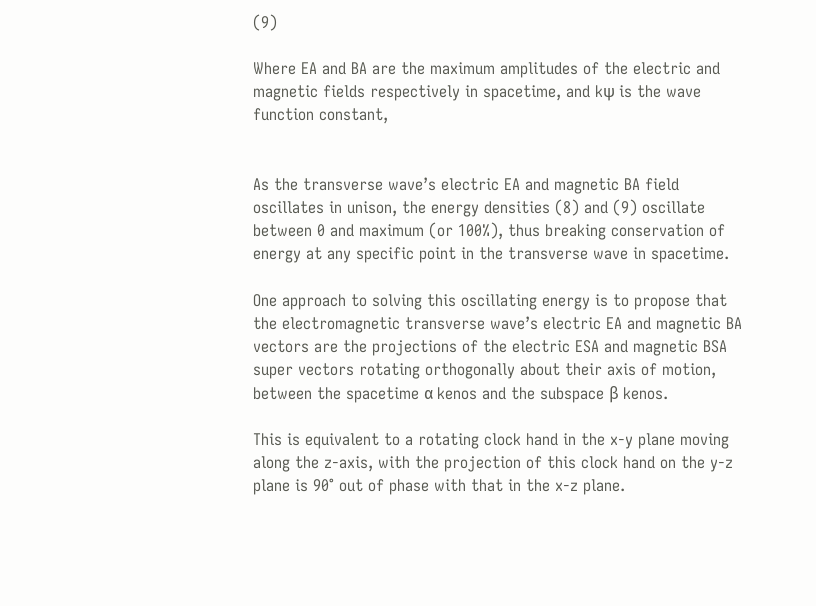(9)

Where EA and BA are the maximum amplitudes of the electric and magnetic fields respectively in spacetime, and kψ is the wave function constant,


As the transverse wave’s electric EA and magnetic BA field oscillates in unison, the energy densities (8) and (9) oscillate between 0 and maximum (or 100%), thus breaking conservation of energy at any specific point in the transverse wave in spacetime.

One approach to solving this oscillating energy is to propose that the electromagnetic transverse wave’s electric EA and magnetic BA vectors are the projections of the electric ESA and magnetic BSA super vectors rotating orthogonally about their axis of motion, between the spacetime α kenos and the subspace β kenos.

This is equivalent to a rotating clock hand in the x-y plane moving along the z-axis, with the projection of this clock hand on the y-z plane is 90° out of phase with that in the x-z plane.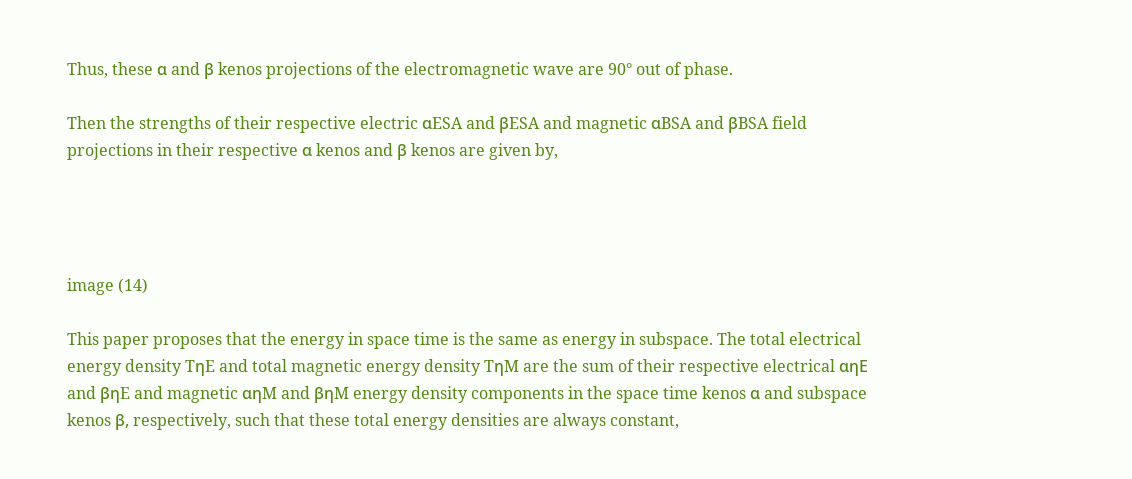Thus, these α and β kenos projections of the electromagnetic wave are 90° out of phase.

Then the strengths of their respective electric αESA and βESA and magnetic αBSA and βBSA field projections in their respective α kenos and β kenos are given by,




image (14)

This paper proposes that the energy in space time is the same as energy in subspace. The total electrical energy density TηE and total magnetic energy density TηM are the sum of their respective electrical αηE and βηE and magnetic αηM and βηM energy density components in the space time kenos α and subspace kenos β, respectively, such that these total energy densities are always constant,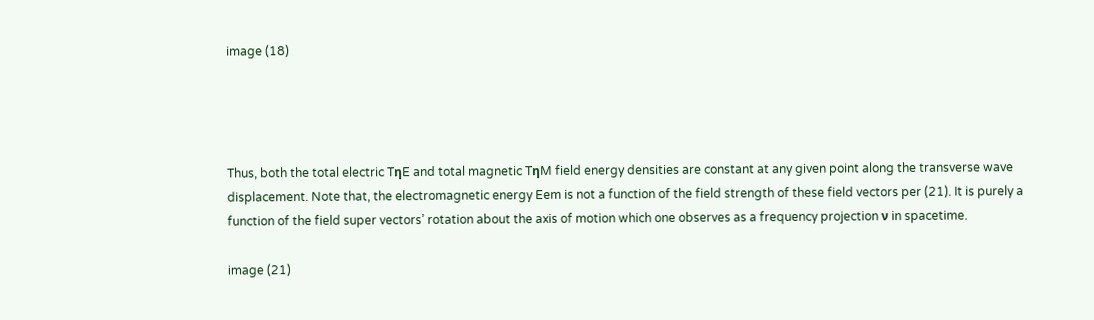image (18)




Thus, both the total electric TηE and total magnetic TηM field energy densities are constant at any given point along the transverse wave displacement. Note that, the electromagnetic energy Eem is not a function of the field strength of these field vectors per (21). It is purely a function of the field super vectors’ rotation about the axis of motion which one observes as a frequency projection ν in spacetime.

image (21)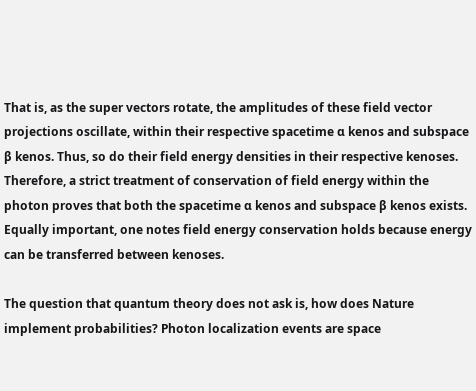That is, as the super vectors rotate, the amplitudes of these field vector projections oscillate, within their respective spacetime α kenos and subspace β kenos. Thus, so do their field energy densities in their respective kenoses. Therefore, a strict treatment of conservation of field energy within the photon proves that both the spacetime α kenos and subspace β kenos exists. Equally important, one notes field energy conservation holds because energy can be transferred between kenoses.

The question that quantum theory does not ask is, how does Nature implement probabilities? Photon localization events are space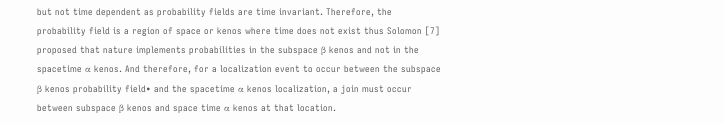but not time dependent as probability fields are time invariant. Therefore, the probability field is a region of space or kenos where time does not exist thus Solomon [7] proposed that nature implements probabilities in the subspace β kenos and not in the spacetime α kenos. And therefore, for a localization event to occur between the subspace β kenos probability field• and the spacetime α kenos localization, a join must occur between subspace β kenos and space time α kenos at that location.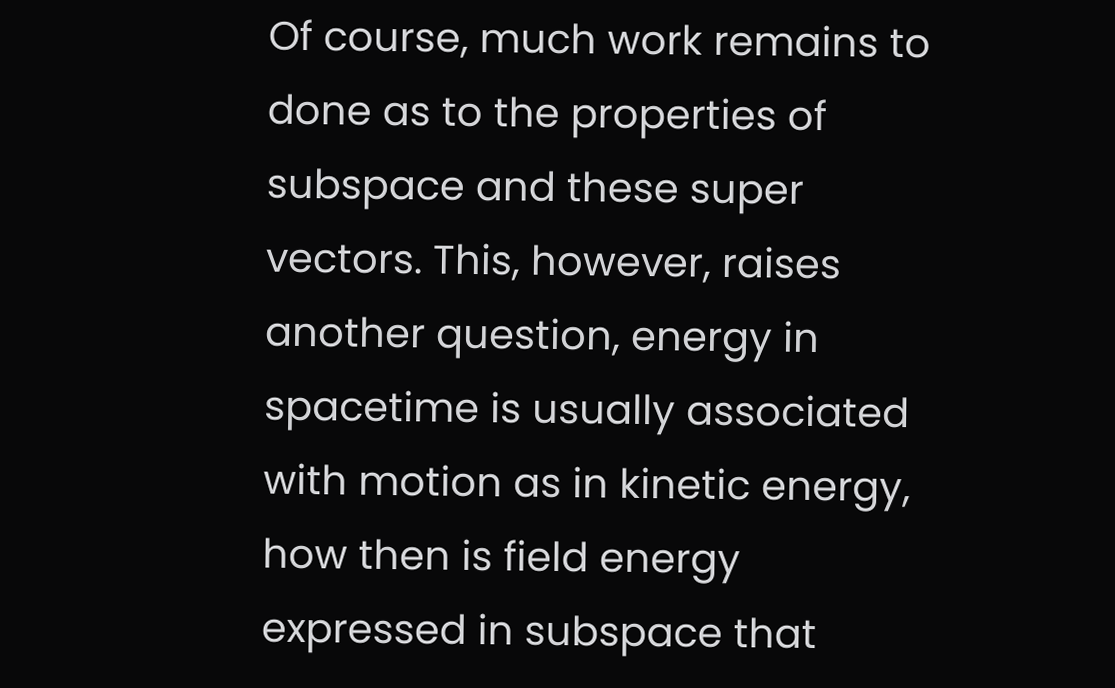Of course, much work remains to done as to the properties of subspace and these super vectors. This, however, raises another question, energy in spacetime is usually associated with motion as in kinetic energy, how then is field energy expressed in subspace that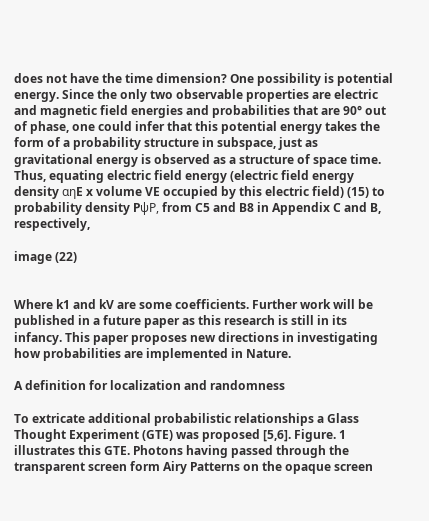does not have the time dimension? One possibility is potential energy. Since the only two observable properties are electric and magnetic field energies and probabilities that are 90° out of phase, one could infer that this potential energy takes the form of a probability structure in subspace, just as gravitational energy is observed as a structure of space time. Thus, equating electric field energy (electric field energy density αηE x volume VE occupied by this electric field) (15) to probability density PψP, from C5 and B8 in Appendix C and B, respectively,

image (22)


Where k1 and kV are some coefficients. Further work will be published in a future paper as this research is still in its infancy. This paper proposes new directions in investigating how probabilities are implemented in Nature.

A definition for localization and randomness

To extricate additional probabilistic relationships a Glass Thought Experiment (GTE) was proposed [5,6]. Figure. 1 illustrates this GTE. Photons having passed through the transparent screen form Airy Patterns on the opaque screen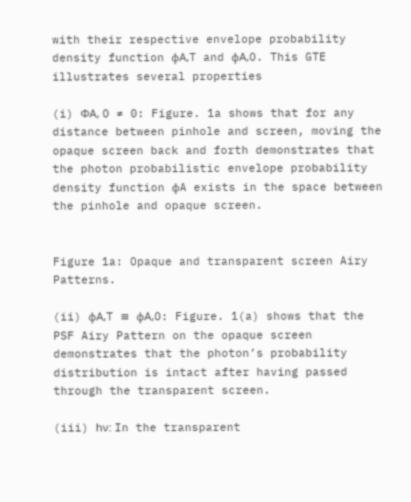with their respective envelope probability density function φA,T and φA,O. This GTE illustrates several properties

(i) ΦA, O ≠ 0: Figure. 1a shows that for any distance between pinhole and screen, moving the opaque screen back and forth demonstrates that the photon probabilistic envelope probability density function φA exists in the space between the pinhole and opaque screen.


Figure 1a: Opaque and transparent screen Airy Patterns.

(ii) φA,T ≡ φA,O: Figure. 1(a) shows that the PSF Airy Pattern on the opaque screen demonstrates that the photon’s probability distribution is intact after having passed through the transparent screen.

(iii) hν: In the transparent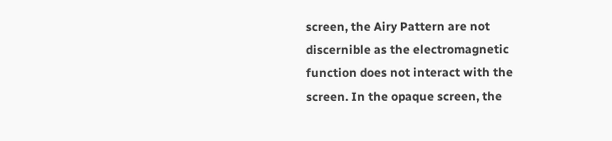screen, the Airy Pattern are not discernible as the electromagnetic function does not interact with the screen. In the opaque screen, the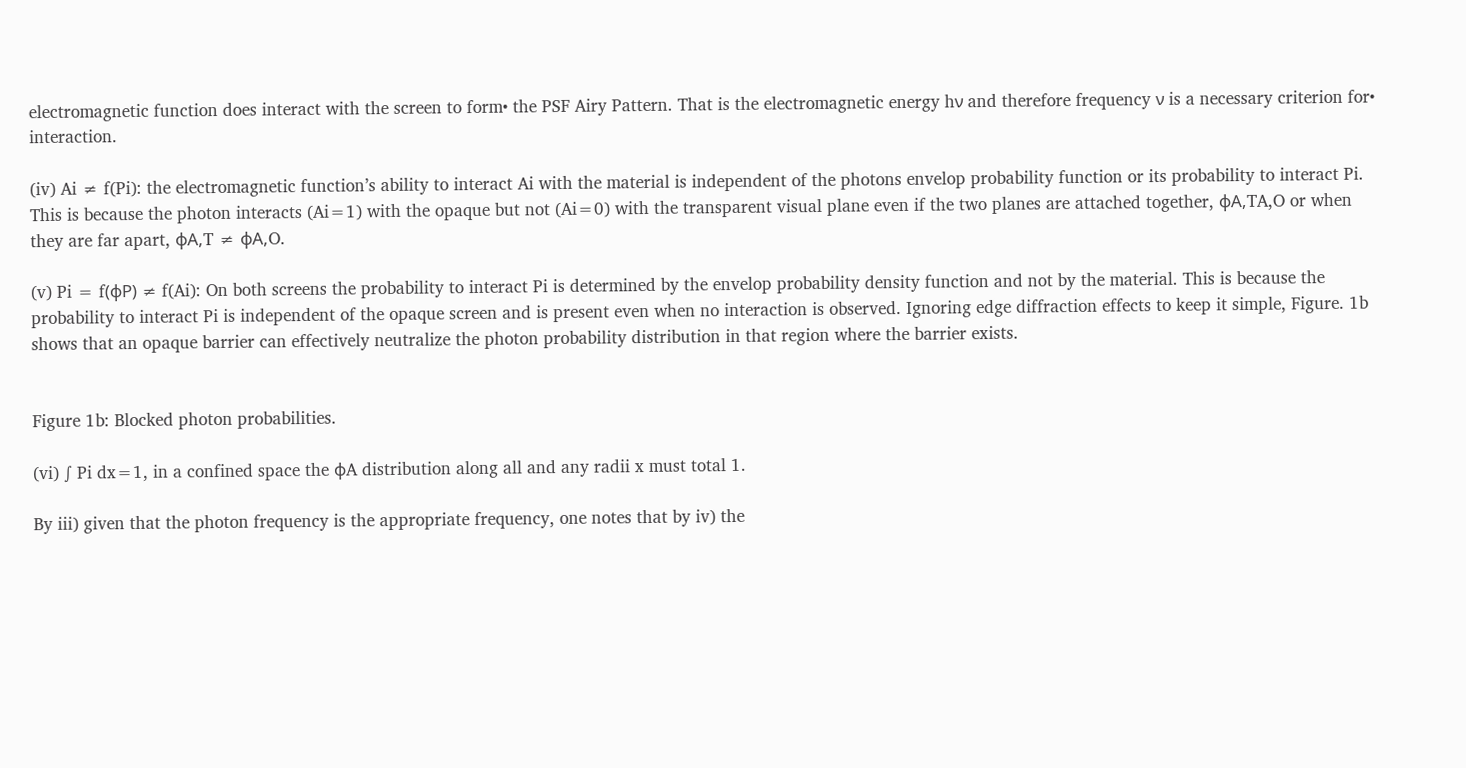electromagnetic function does interact with the screen to form• the PSF Airy Pattern. That is the electromagnetic energy hν and therefore frequency ν is a necessary criterion for• interaction.

(iv) Ai ≠ f(Pi): the electromagnetic function’s ability to interact Ai with the material is independent of the photons envelop probability function or its probability to interact Pi. This is because the photon interacts (Ai=1) with the opaque but not (Ai=0) with the transparent visual plane even if the two planes are attached together, φA,TA,O or when they are far apart, φA,T ≠ φA,O.

(v) Pi = f(φP) ≠ f(Ai): On both screens the probability to interact Pi is determined by the envelop probability density function and not by the material. This is because the probability to interact Pi is independent of the opaque screen and is present even when no interaction is observed. Ignoring edge diffraction effects to keep it simple, Figure. 1b shows that an opaque barrier can effectively neutralize the photon probability distribution in that region where the barrier exists.


Figure 1b: Blocked photon probabilities.

(vi) ∫ Pi dx=1, in a confined space the φA distribution along all and any radii x must total 1.

By iii) given that the photon frequency is the appropriate frequency, one notes that by iv) the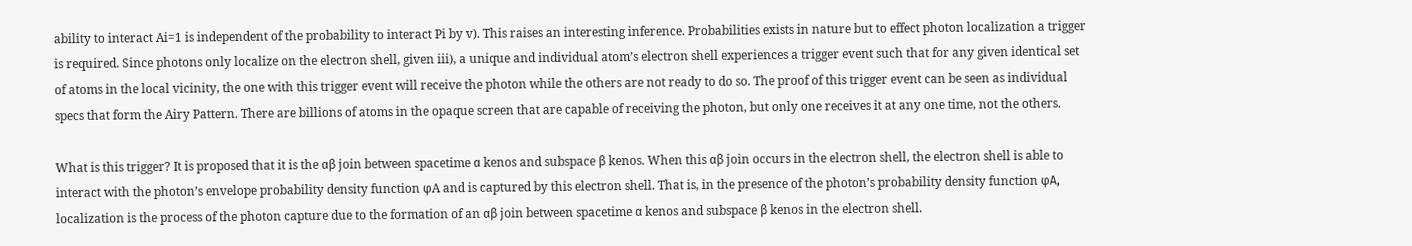ability to interact Ai=1 is independent of the probability to interact Pi by v). This raises an interesting inference. Probabilities exists in nature but to effect photon localization a trigger is required. Since photons only localize on the electron shell, given iii), a unique and individual atom’s electron shell experiences a trigger event such that for any given identical set of atoms in the local vicinity, the one with this trigger event will receive the photon while the others are not ready to do so. The proof of this trigger event can be seen as individual specs that form the Airy Pattern. There are billions of atoms in the opaque screen that are capable of receiving the photon, but only one receives it at any one time, not the others.

What is this trigger? It is proposed that it is the αβ join between spacetime α kenos and subspace β kenos. When this αβ join occurs in the electron shell, the electron shell is able to interact with the photon’s envelope probability density function φA and is captured by this electron shell. That is, in the presence of the photon’s probability density function φA, localization is the process of the photon capture due to the formation of an αβ join between spacetime α kenos and subspace β kenos in the electron shell.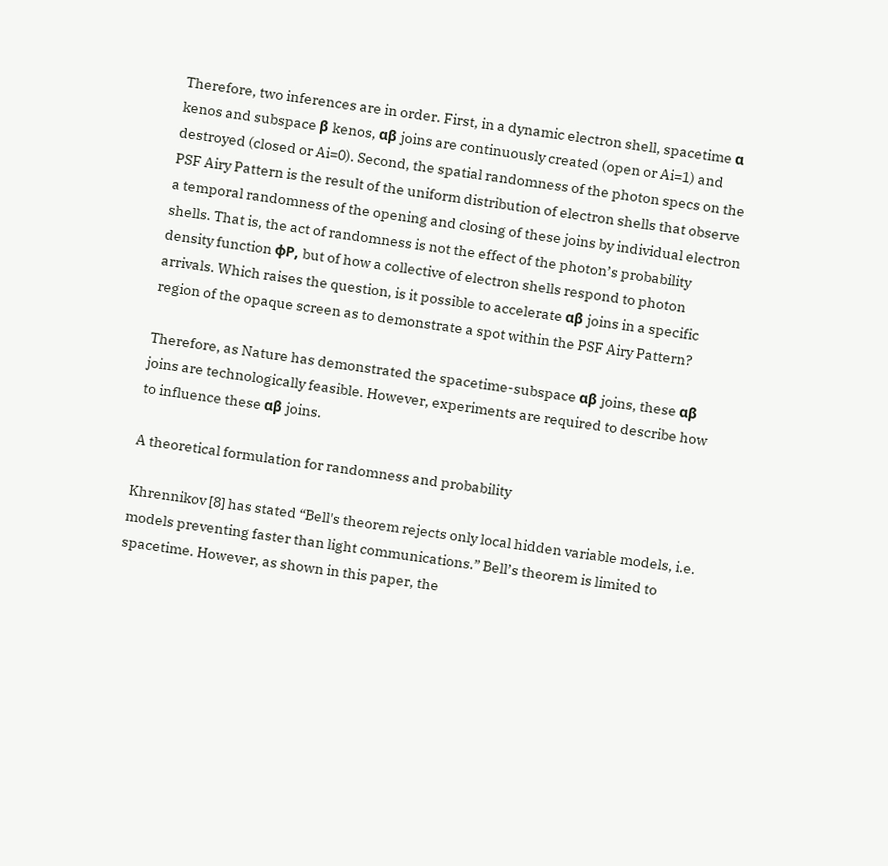Therefore, two inferences are in order. First, in a dynamic electron shell, spacetime α kenos and subspace β kenos, αβ joins are continuously created (open or Ai=1) and destroyed (closed or Ai=0). Second, the spatial randomness of the photon specs on the PSF Airy Pattern is the result of the uniform distribution of electron shells that observe a temporal randomness of the opening and closing of these joins by individual electron shells. That is, the act of randomness is not the effect of the photon’s probability density function φP, but of how a collective of electron shells respond to photon arrivals. Which raises the question, is it possible to accelerate αβ joins in a specific region of the opaque screen as to demonstrate a spot within the PSF Airy Pattern?

Therefore, as Nature has demonstrated the spacetime-subspace αβ joins, these αβ joins are technologically feasible. However, experiments are required to describe how to influence these αβ joins.

A theoretical formulation for randomness and probability

Khrennikov [8] has stated “Bell's theorem rejects only local hidden variable models, i.e. models preventing faster than light communications.” Bell’s theorem is limited to spacetime. However, as shown in this paper, the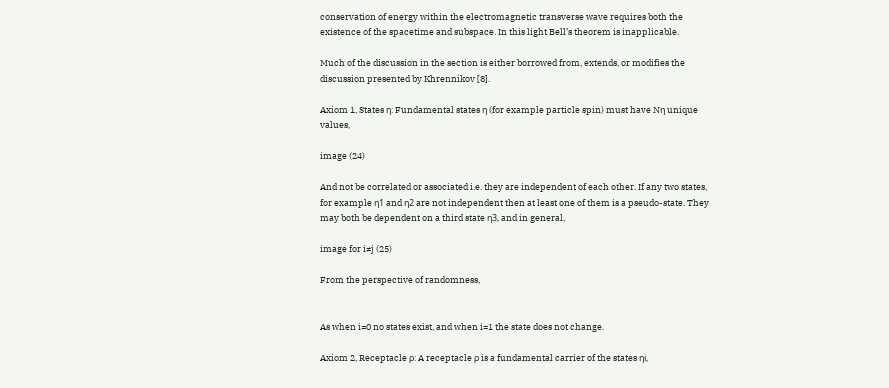conservation of energy within the electromagnetic transverse wave requires both the existence of the spacetime and subspace. In this light Bell’s theorem is inapplicable.

Much of the discussion in the section is either borrowed from, extends, or modifies the discussion presented by Khrennikov [8].

Axiom 1, States η: Fundamental states η (for example particle spin) must have Nη unique values,

image (24)

And not be correlated or associated i.e. they are independent of each other. If any two states, for example η1 and η2 are not independent then at least one of them is a pseudo-state. They may both be dependent on a third state η3, and in general,

image for i≠j (25)

From the perspective of randomness,


As when i=0 no states exist, and when i=1 the state does not change.

Axiom 2, Receptacle ρ: A receptacle ρ is a fundamental carrier of the states ηi,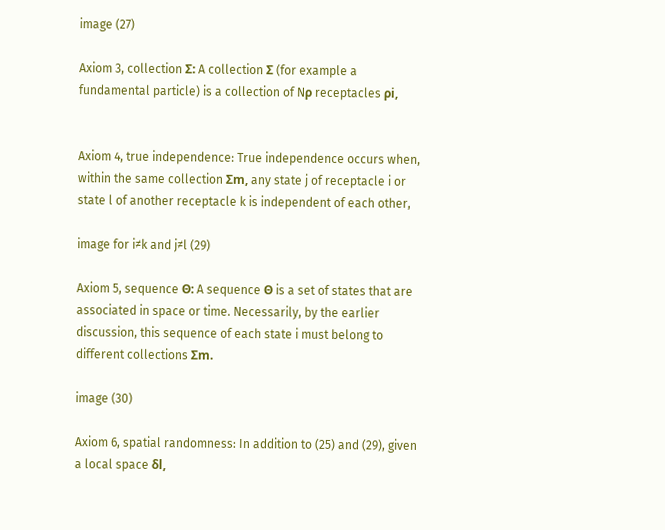image (27)

Axiom 3, collection Σ: A collection Σ (for example a fundamental particle) is a collection of Nρ receptacles ρi,


Axiom 4, true independence: True independence occurs when, within the same collection Σm, any state j of receptacle i or state l of another receptacle k is independent of each other,

image for i≠k and j≠l (29)

Axiom 5, sequence Θ: A sequence Θ is a set of states that are associated in space or time. Necessarily, by the earlier discussion, this sequence of each state i must belong to different collections Σm.

image (30)

Axiom 6, spatial randomness: In addition to (25) and (29), given a local space δl,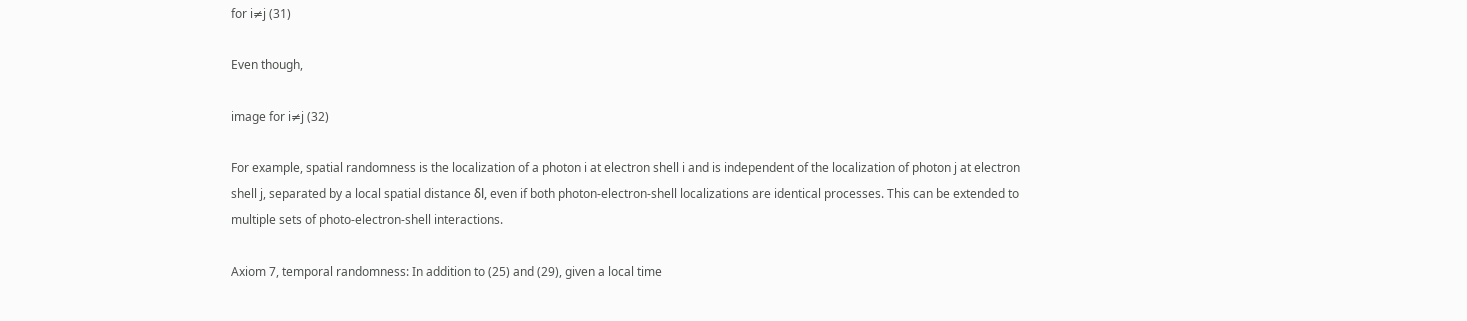for i≠j (31)

Even though,

image for i≠j (32)

For example, spatial randomness is the localization of a photon i at electron shell i and is independent of the localization of photon j at electron shell j, separated by a local spatial distance δl, even if both photon-electron-shell localizations are identical processes. This can be extended to multiple sets of photo-electron-shell interactions.

Axiom 7, temporal randomness: In addition to (25) and (29), given a local time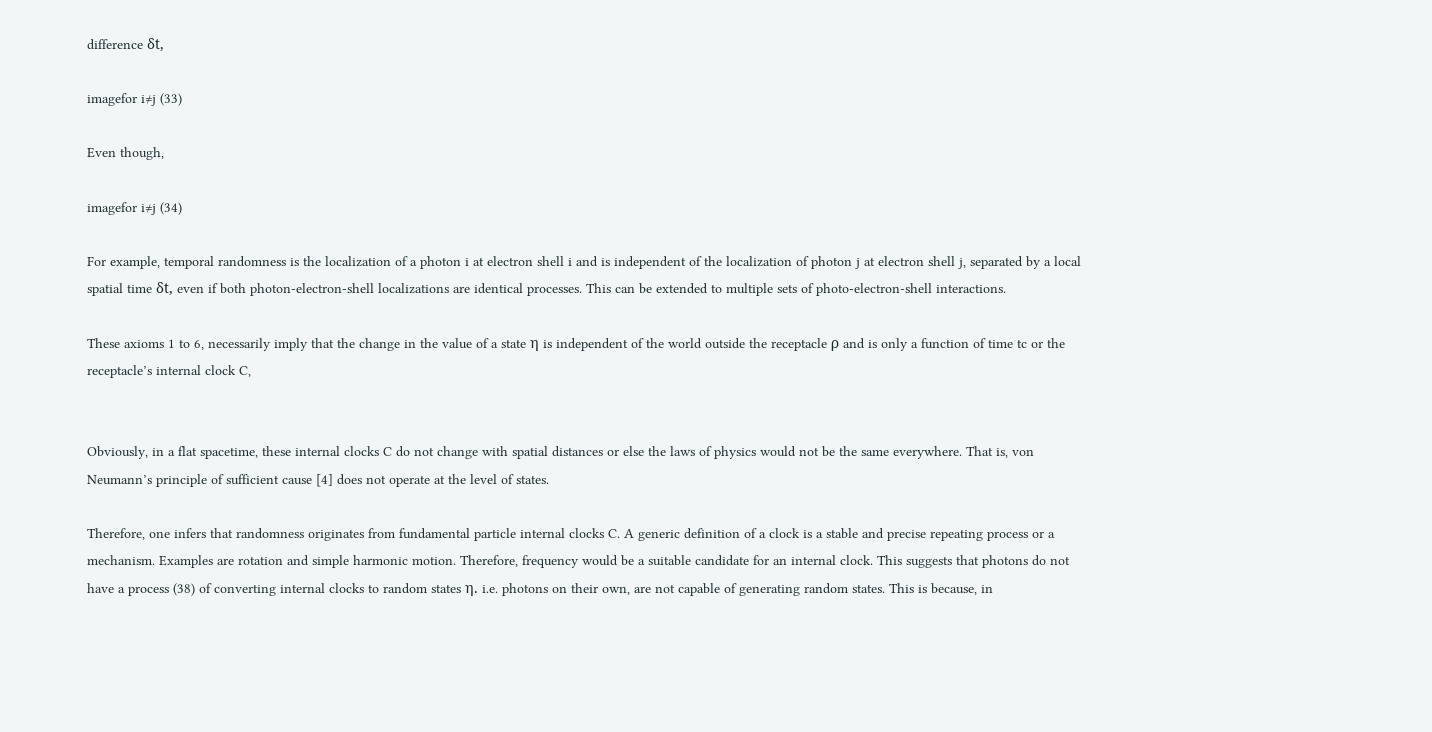difference δt,

imagefor i≠j (33)

Even though,

imagefor i≠j (34)

For example, temporal randomness is the localization of a photon i at electron shell i and is independent of the localization of photon j at electron shell j, separated by a local spatial time δt, even if both photon-electron-shell localizations are identical processes. This can be extended to multiple sets of photo-electron-shell interactions.

These axioms 1 to 6, necessarily imply that the change in the value of a state η is independent of the world outside the receptacle ρ and is only a function of time tc or the receptacle’s internal clock C,


Obviously, in a flat spacetime, these internal clocks C do not change with spatial distances or else the laws of physics would not be the same everywhere. That is, von Neumann’s principle of sufficient cause [4] does not operate at the level of states.

Therefore, one infers that randomness originates from fundamental particle internal clocks C. A generic definition of a clock is a stable and precise repeating process or a mechanism. Examples are rotation and simple harmonic motion. Therefore, frequency would be a suitable candidate for an internal clock. This suggests that photons do not have a process (38) of converting internal clocks to random states η. i.e. photons on their own, are not capable of generating random states. This is because, in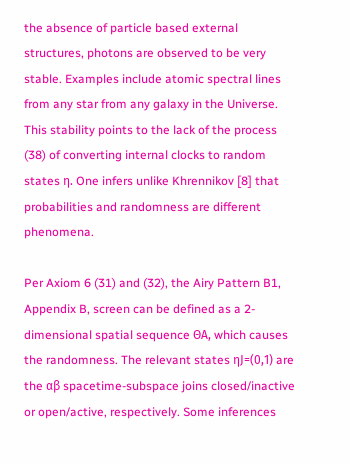the absence of particle based external structures, photons are observed to be very stable. Examples include atomic spectral lines from any star from any galaxy in the Universe. This stability points to the lack of the process (38) of converting internal clocks to random states η. One infers unlike Khrennikov [8] that probabilities and randomness are different phenomena.

Per Axiom 6 (31) and (32), the Airy Pattern B1, Appendix B, screen can be defined as a 2-dimensional spatial sequence ΘA, which causes the randomness. The relevant states ηJ=(0,1) are the αβ spacetime-subspace joins closed/inactive or open/active, respectively. Some inferences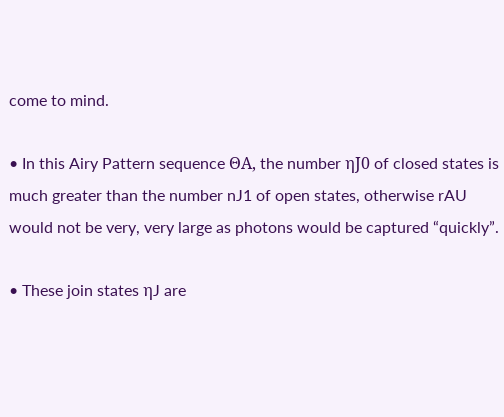come to mind.

• In this Airy Pattern sequence ΘA, the number ηJ0 of closed states is much greater than the number nJ1 of open states, otherwise rAU would not be very, very large as photons would be captured “quickly”.

• These join states ηJ are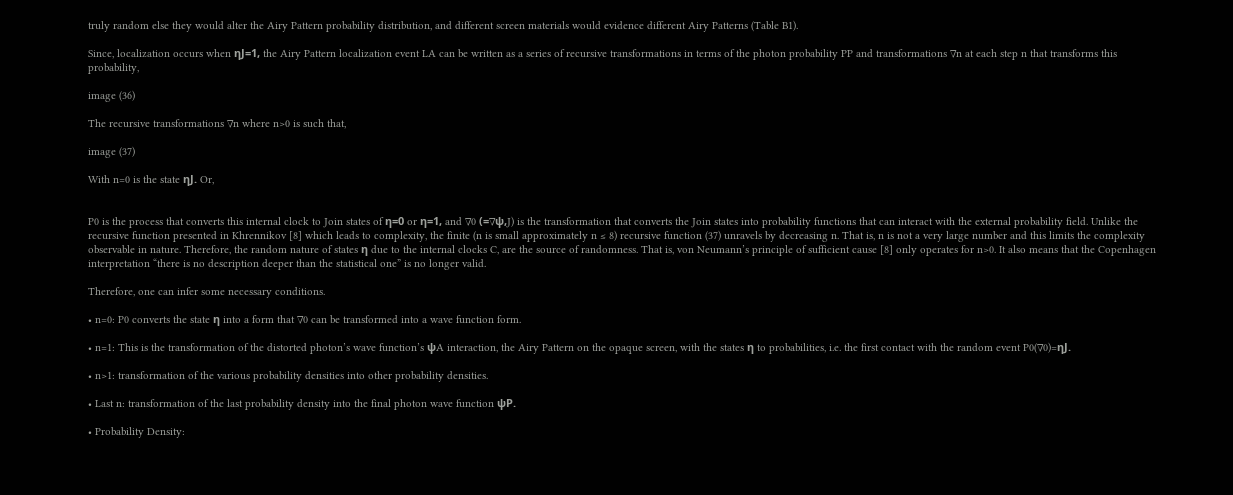truly random else they would alter the Airy Pattern probability distribution, and different screen materials would evidence different Airy Patterns (Table B1).

Since, localization occurs when ηJ=1, the Airy Pattern localization event LA can be written as a series of recursive transformations in terms of the photon probability PP and transformations ∇n at each step n that transforms this probability,

image (36)

The recursive transformations ∇n where n>0 is such that,

image (37)

With n=0 is the state ηJ. Or,


P0 is the process that converts this internal clock to Join states of η=0 or η=1, and ∇0 (=∇ψ,J) is the transformation that converts the Join states into probability functions that can interact with the external probability field. Unlike the recursive function presented in Khrennikov [8] which leads to complexity, the finite (n is small approximately n ≤ 8) recursive function (37) unravels by decreasing n. That is, n is not a very large number and this limits the complexity observable in nature. Therefore, the random nature of states η due to the internal clocks C, are the source of randomness. That is, von Neumann’s principle of sufficient cause [8] only operates for n>0. It also means that the Copenhagen interpretation “there is no description deeper than the statistical one” is no longer valid.

Therefore, one can infer some necessary conditions.

• n=0: P0 converts the state η into a form that ∇0 can be transformed into a wave function form.

• n=1: This is the transformation of the distorted photon’s wave function’s ψA interaction, the Airy Pattern on the opaque screen, with the states η to probabilities, i.e. the first contact with the random event P0(∇0)=ηJ.

• n>1: transformation of the various probability densities into other probability densities.

• Last n: transformation of the last probability density into the final photon wave function ψP.

• Probability Density: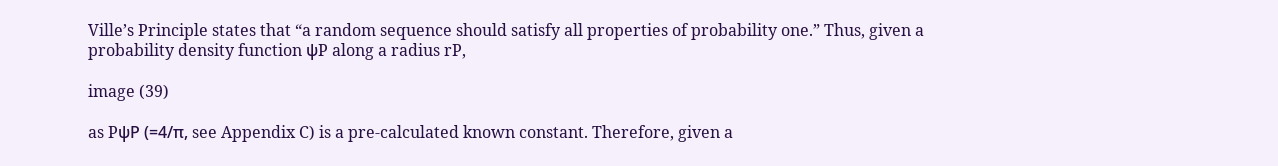Ville’s Principle states that “a random sequence should satisfy all properties of probability one.” Thus, given a probability density function ψP along a radius rP,

image (39)

as PψP (=4/π, see Appendix C) is a pre-calculated known constant. Therefore, given a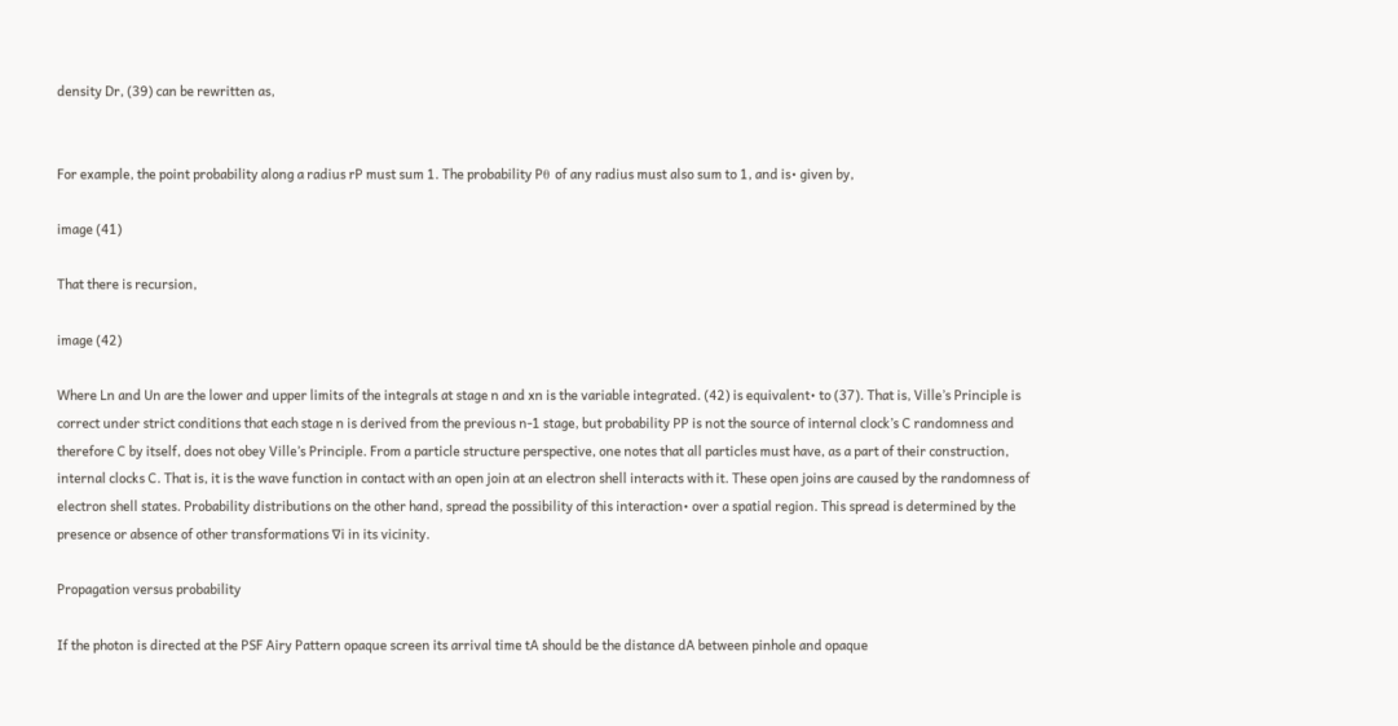density Dr, (39) can be rewritten as,


For example, the point probability along a radius rP must sum 1. The probability Pθ of any radius must also sum to 1, and is• given by,

image (41)

That there is recursion,

image (42)

Where Ln and Un are the lower and upper limits of the integrals at stage n and xn is the variable integrated. (42) is equivalent• to (37). That is, Ville’s Principle is correct under strict conditions that each stage n is derived from the previous n-1 stage, but probability PP is not the source of internal clock’s C randomness and therefore C by itself, does not obey Ville’s Principle. From a particle structure perspective, one notes that all particles must have, as a part of their construction, internal clocks C. That is, it is the wave function in contact with an open join at an electron shell interacts with it. These open joins are caused by the randomness of electron shell states. Probability distributions on the other hand, spread the possibility of this interaction• over a spatial region. This spread is determined by the presence or absence of other transformations ∇i in its vicinity.

Propagation versus probability

If the photon is directed at the PSF Airy Pattern opaque screen its arrival time tA should be the distance dA between pinhole and opaque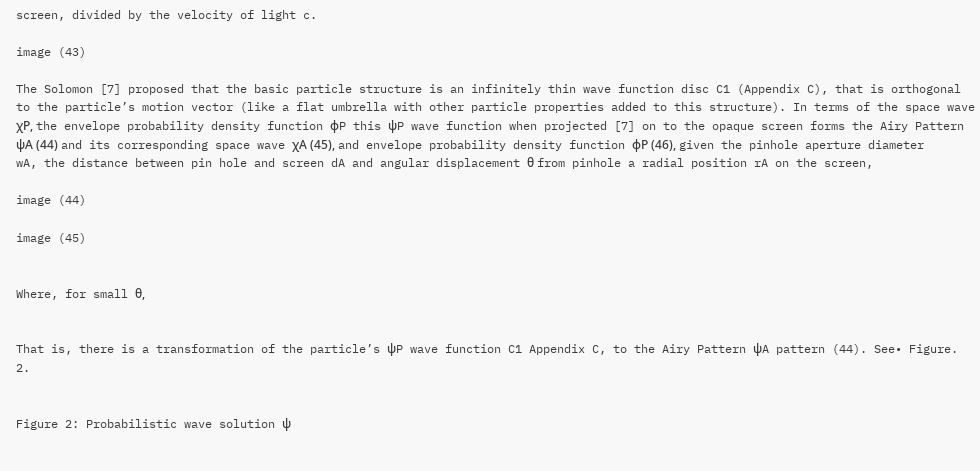screen, divided by the velocity of light c.

image (43)

The Solomon [7] proposed that the basic particle structure is an infinitely thin wave function disc C1 (Appendix C), that is orthogonal to the particle’s motion vector (like a flat umbrella with other particle properties added to this structure). In terms of the space wave χP, the envelope probability density function φP this ψP wave function when projected [7] on to the opaque screen forms the Airy Pattern ψA (44) and its corresponding space wave χA (45), and envelope probability density function φP (46), given the pinhole aperture diameter wA, the distance between pin hole and screen dA and angular displacement θ from pinhole a radial position rA on the screen,

image (44)

image (45)


Where, for small θ,


That is, there is a transformation of the particle’s ψP wave function C1 Appendix C, to the Airy Pattern ψA pattern (44). See• Figure. 2.


Figure 2: Probabilistic wave solution ψ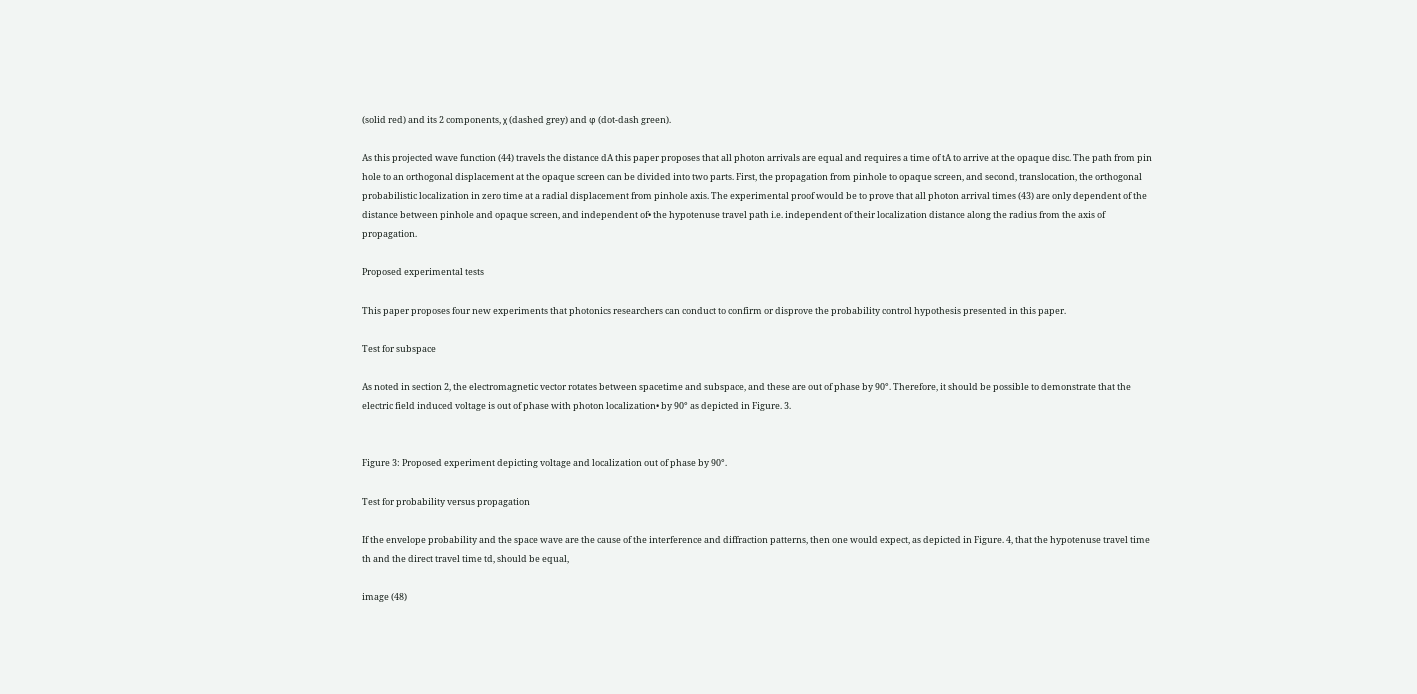(solid red) and its 2 components, χ (dashed grey) and φ (dot-dash green).

As this projected wave function (44) travels the distance dA this paper proposes that all photon arrivals are equal and requires a time of tA to arrive at the opaque disc. The path from pin hole to an orthogonal displacement at the opaque screen can be divided into two parts. First, the propagation from pinhole to opaque screen, and second, translocation, the orthogonal probabilistic localization in zero time at a radial displacement from pinhole axis. The experimental proof would be to prove that all photon arrival times (43) are only dependent of the distance between pinhole and opaque screen, and independent of• the hypotenuse travel path i.e. independent of their localization distance along the radius from the axis of propagation.

Proposed experimental tests

This paper proposes four new experiments that photonics researchers can conduct to confirm or disprove the probability control hypothesis presented in this paper.

Test for subspace

As noted in section 2, the electromagnetic vector rotates between spacetime and subspace, and these are out of phase by 90°. Therefore, it should be possible to demonstrate that the electric field induced voltage is out of phase with photon localization• by 90° as depicted in Figure. 3.


Figure 3: Proposed experiment depicting voltage and localization out of phase by 90°.

Test for probability versus propagation

If the envelope probability and the space wave are the cause of the interference and diffraction patterns, then one would expect, as depicted in Figure. 4, that the hypotenuse travel time th and the direct travel time td, should be equal,

image (48)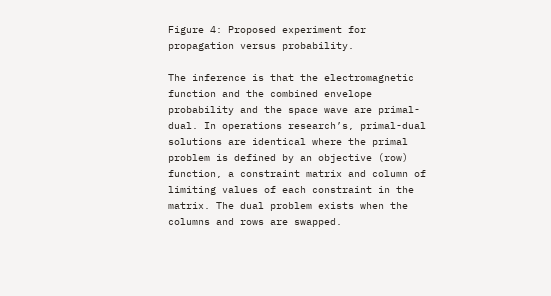Figure 4: Proposed experiment for propagation versus probability.

The inference is that the electromagnetic function and the combined envelope probability and the space wave are primal-dual. In operations research’s, primal-dual solutions are identical where the primal problem is defined by an objective (row) function, a constraint matrix and column of limiting values of each constraint in the matrix. The dual problem exists when the columns and rows are swapped.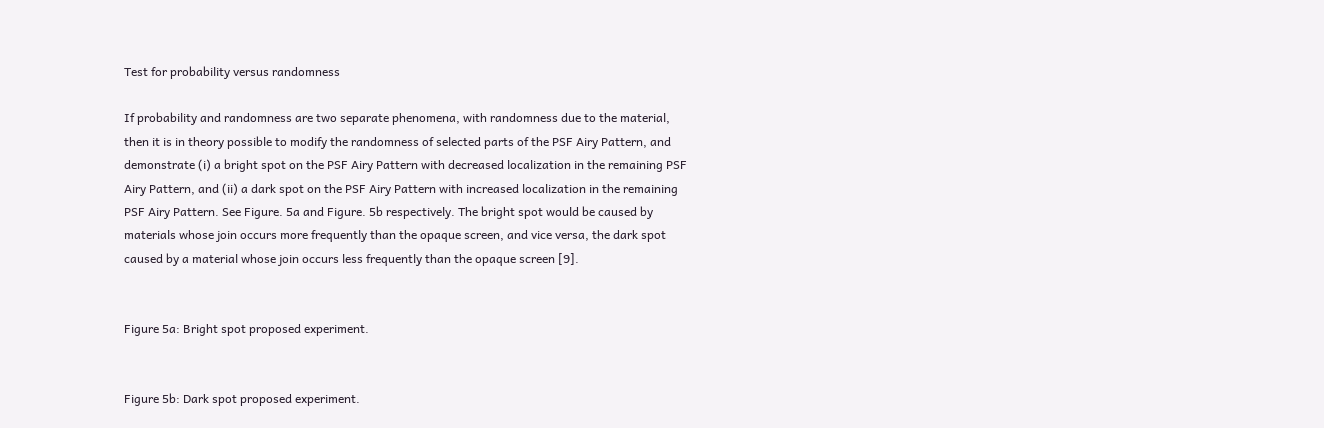Test for probability versus randomness

If probability and randomness are two separate phenomena, with randomness due to the material, then it is in theory possible to modify the randomness of selected parts of the PSF Airy Pattern, and demonstrate (i) a bright spot on the PSF Airy Pattern with decreased localization in the remaining PSF Airy Pattern, and (ii) a dark spot on the PSF Airy Pattern with increased localization in the remaining PSF Airy Pattern. See Figure. 5a and Figure. 5b respectively. The bright spot would be caused by materials whose join occurs more frequently than the opaque screen, and vice versa, the dark spot caused by a material whose join occurs less frequently than the opaque screen [9].


Figure 5a: Bright spot proposed experiment.


Figure 5b: Dark spot proposed experiment.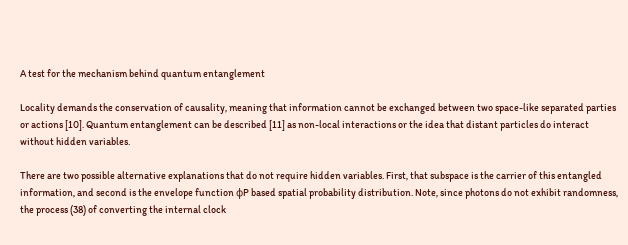A test for the mechanism behind quantum entanglement

Locality demands the conservation of causality, meaning that information cannot be exchanged between two space-like separated parties or actions [10]. Quantum entanglement can be described [11] as non-local interactions or the idea that distant particles do interact without hidden variables.

There are two possible alternative explanations that do not require hidden variables. First, that subspace is the carrier of this entangled information, and second is the envelope function φP based spatial probability distribution. Note, since photons do not exhibit randomness, the process (38) of converting the internal clock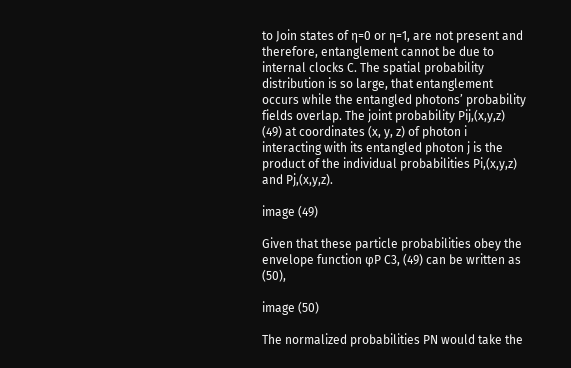to Join states of η=0 or η=1, are not present and therefore, entanglement cannot be due to internal clocks C. The spatial probability distribution is so large, that entanglement occurs while the entangled photons’ probability fields overlap. The joint probability Pij,(x,y,z) (49) at coordinates (x, y, z) of photon i interacting with its entangled photon j is the product of the individual probabilities Pi,(x,y,z) and Pj,(x,y,z).

image (49)

Given that these particle probabilities obey the envelope function φP C3, (49) can be written as (50),

image (50)

The normalized probabilities PN would take the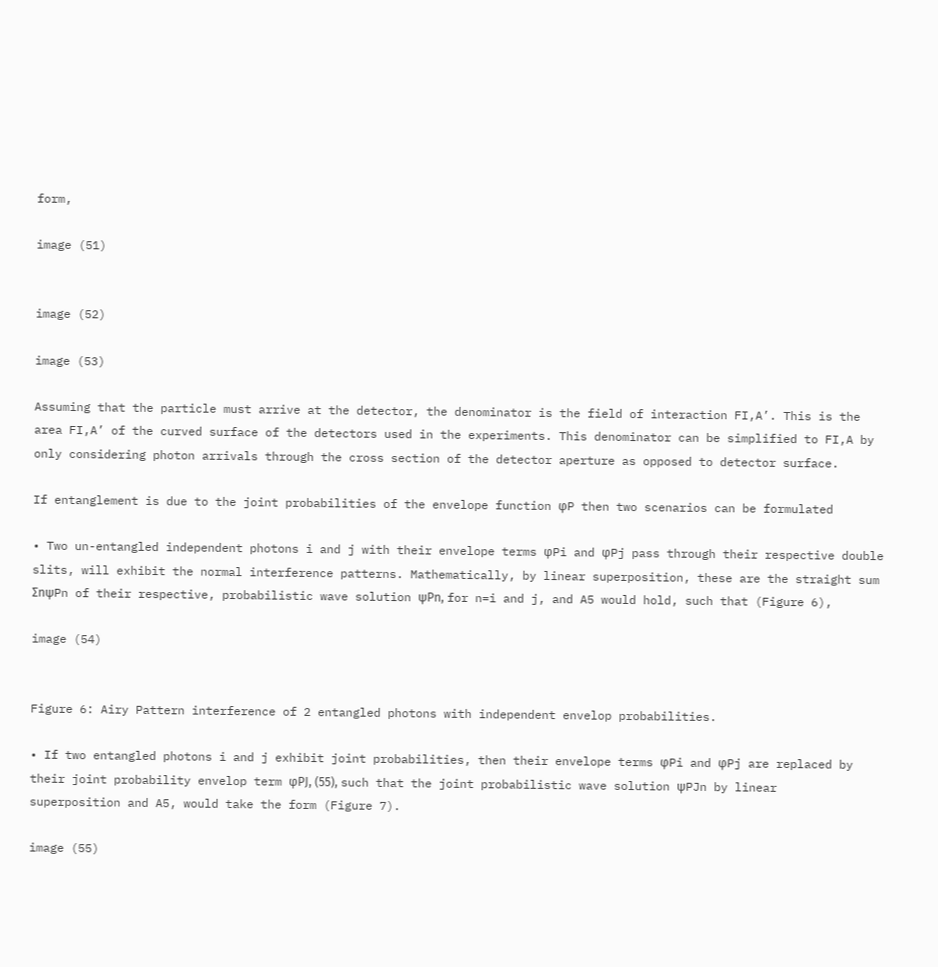form,

image (51)


image (52)

image (53)

Assuming that the particle must arrive at the detector, the denominator is the field of interaction FI,A’. This is the area FI,A’ of the curved surface of the detectors used in the experiments. This denominator can be simplified to FI,A by only considering photon arrivals through the cross section of the detector aperture as opposed to detector surface.

If entanglement is due to the joint probabilities of the envelope function φP then two scenarios can be formulated

• Two un-entangled independent photons i and j with their envelope terms φPi and φPj pass through their respective double slits, will exhibit the normal interference patterns. Mathematically, by linear superposition, these are the straight sum ΣnψPn of their respective, probabilistic wave solution ψPn, for n=i and j, and A5 would hold, such that (Figure 6),

image (54)


Figure 6: Airy Pattern interference of 2 entangled photons with independent envelop probabilities.

• If two entangled photons i and j exhibit joint probabilities, then their envelope terms φPi and φPj are replaced by their joint probability envelop term φPJ, (55), such that the joint probabilistic wave solution ψPJn by linear superposition and A5, would take the form (Figure 7).

image (55)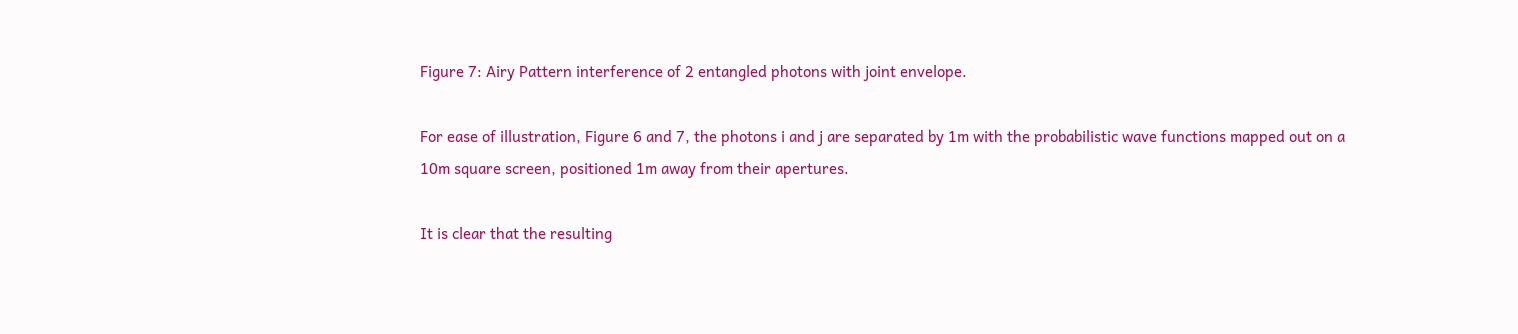Figure 7: Airy Pattern interference of 2 entangled photons with joint envelope.

For ease of illustration, Figure 6 and 7, the photons i and j are separated by 1m with the probabilistic wave functions mapped out on a 10m square screen, positioned 1m away from their apertures.

It is clear that the resulting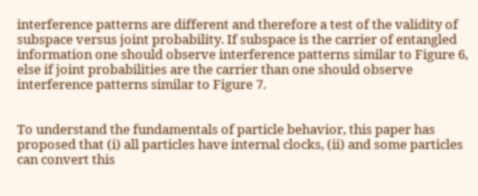interference patterns are different and therefore a test of the validity of subspace versus joint probability. If subspace is the carrier of entangled information one should observe interference patterns similar to Figure 6, else if joint probabilities are the carrier than one should observe interference patterns similar to Figure 7.


To understand the fundamentals of particle behavior, this paper has proposed that (i) all particles have internal clocks, (ii) and some particles can convert this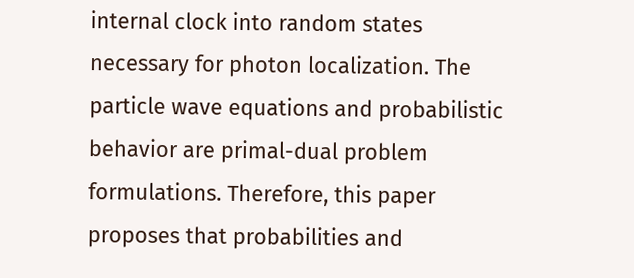internal clock into random states necessary for photon localization. The particle wave equations and probabilistic behavior are primal-dual problem formulations. Therefore, this paper proposes that probabilities and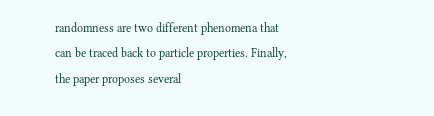randomness are two different phenomena that can be traced back to particle properties. Finally, the paper proposes several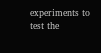experiments to test the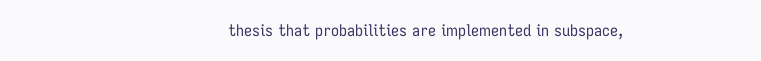thesis that probabilities are implemented in subspace,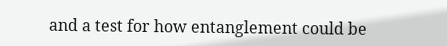and a test for how entanglement could be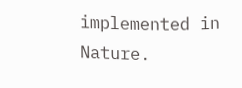implemented in Nature.